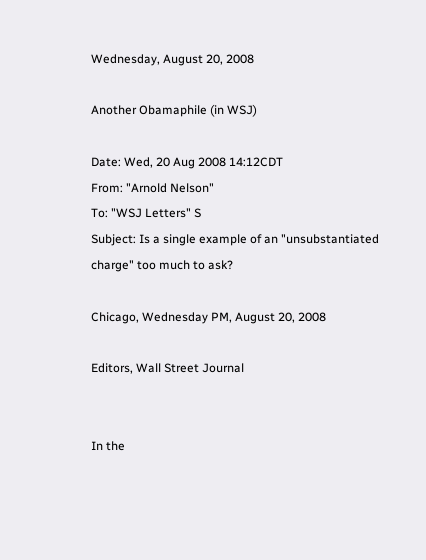Wednesday, August 20, 2008

Another Obamaphile (in WSJ)

Date: Wed, 20 Aug 2008 14:12CDT
From: "Arnold Nelson"
To: "WSJ Letters" S
Subject: Is a single example of an "unsubstantiated charge" too much to ask?

Chicago, Wednesday PM, August 20, 2008

Editors, Wall Street Journal


In the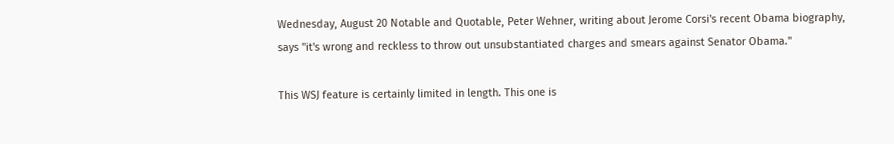Wednesday, August 20 Notable and Quotable, Peter Wehner, writing about Jerome Corsi's recent Obama biography, says "it's wrong and reckless to throw out unsubstantiated charges and smears against Senator Obama."

This WSJ feature is certainly limited in length. This one is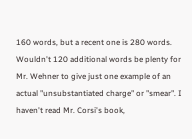160 words, but a recent one is 280 words. Wouldn't 120 additional words be plenty for Mr. Wehner to give just one example of an actual "unsubstantiated charge" or "smear". I haven't read Mr. Corsi's book,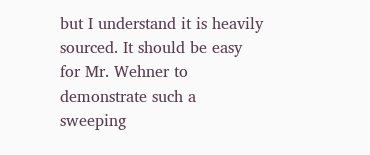but I understand it is heavily sourced. It should be easy for Mr. Wehner to demonstrate such a sweeping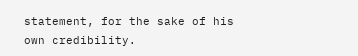statement, for the sake of his own credibility.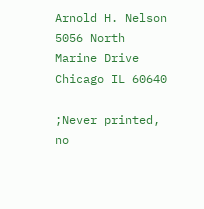Arnold H. Nelson 5056 North Marine Drive Chicago IL 60640

;Never printed, no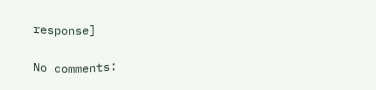response]

No comments: